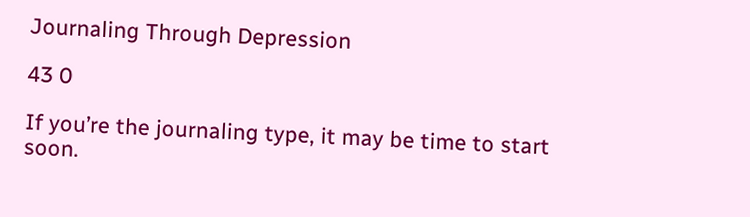Journaling Through Depression

43 0

If you’re the journaling type, it may be time to start soon.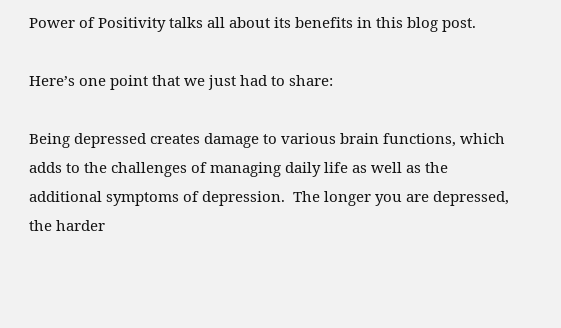Power of Positivity talks all about its benefits in this blog post.

Here’s one point that we just had to share:

Being depressed creates damage to various brain functions, which adds to the challenges of managing daily life as well as the additional symptoms of depression.  The longer you are depressed, the harder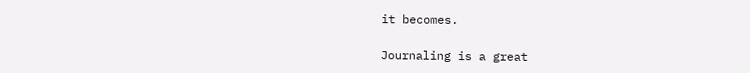it becomes.

Journaling is a great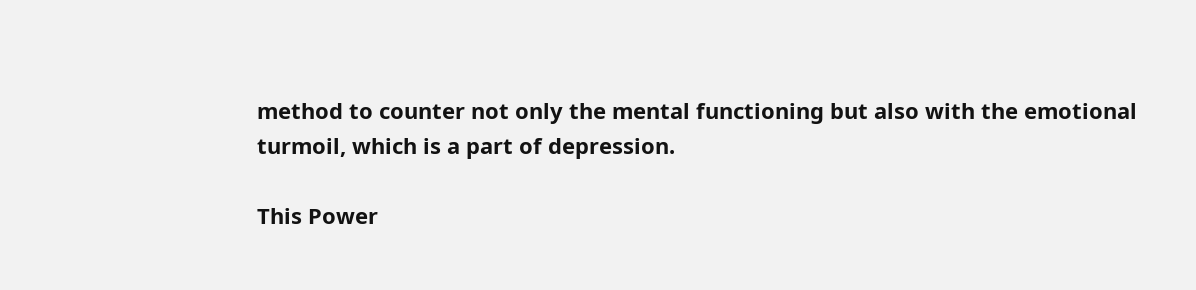method to counter not only the mental functioning but also with the emotional turmoil, which is a part of depression.

This Power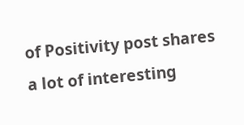of Positivity post shares a lot of interesting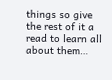things so give the rest of it a read to learn all about them…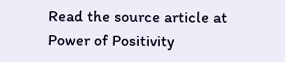Read the source article at Power of Positivity